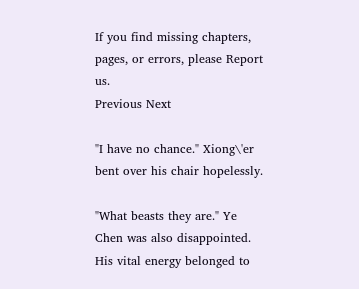If you find missing chapters, pages, or errors, please Report us.
Previous Next

"I have no chance." Xiong\'er bent over his chair hopelessly.

"What beasts they are." Ye Chen was also disappointed. His vital energy belonged to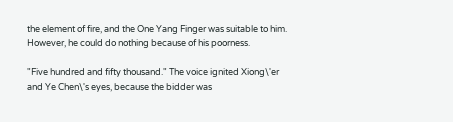the element of fire, and the One Yang Finger was suitable to him. However, he could do nothing because of his poorness.

"Five hundred and fifty thousand." The voice ignited Xiong\'er and Ye Chen\'s eyes, because the bidder was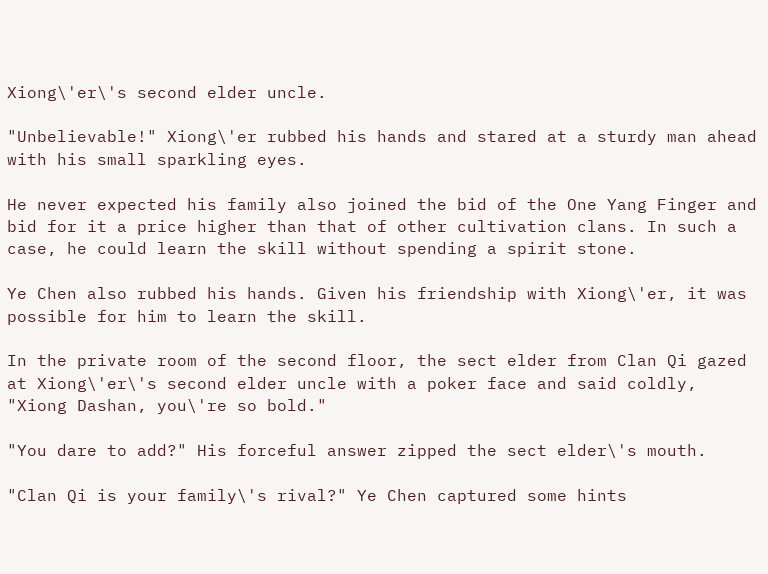Xiong\'er\'s second elder uncle.

"Unbelievable!" Xiong\'er rubbed his hands and stared at a sturdy man ahead with his small sparkling eyes.

He never expected his family also joined the bid of the One Yang Finger and bid for it a price higher than that of other cultivation clans. In such a case, he could learn the skill without spending a spirit stone.

Ye Chen also rubbed his hands. Given his friendship with Xiong\'er, it was possible for him to learn the skill.

In the private room of the second floor, the sect elder from Clan Qi gazed at Xiong\'er\'s second elder uncle with a poker face and said coldly, "Xiong Dashan, you\'re so bold."

"You dare to add?" His forceful answer zipped the sect elder\'s mouth.

"Clan Qi is your family\'s rival?" Ye Chen captured some hints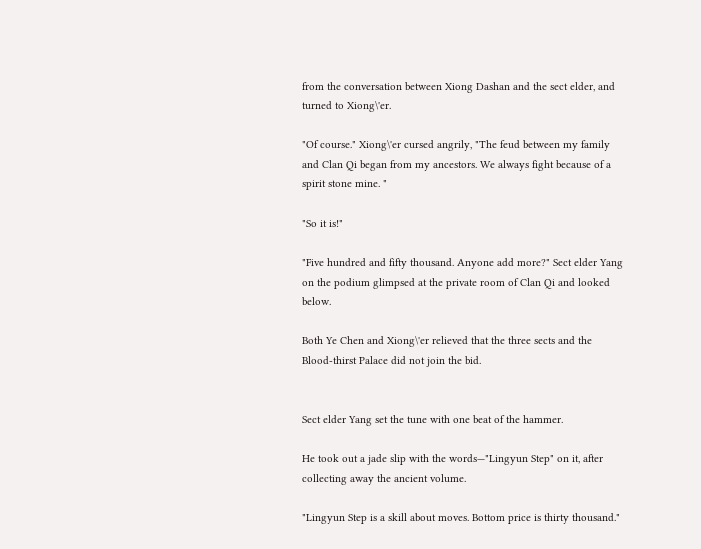from the conversation between Xiong Dashan and the sect elder, and turned to Xiong\'er.

"Of course." Xiong\'er cursed angrily, "The feud between my family and Clan Qi began from my ancestors. We always fight because of a spirit stone mine. "

"So it is!"

"Five hundred and fifty thousand. Anyone add more?" Sect elder Yang on the podium glimpsed at the private room of Clan Qi and looked below.

Both Ye Chen and Xiong\'er relieved that the three sects and the Blood-thirst Palace did not join the bid.


Sect elder Yang set the tune with one beat of the hammer.

He took out a jade slip with the words—"Lingyun Step" on it, after collecting away the ancient volume.

"Lingyun Step is a skill about moves. Bottom price is thirty thousand."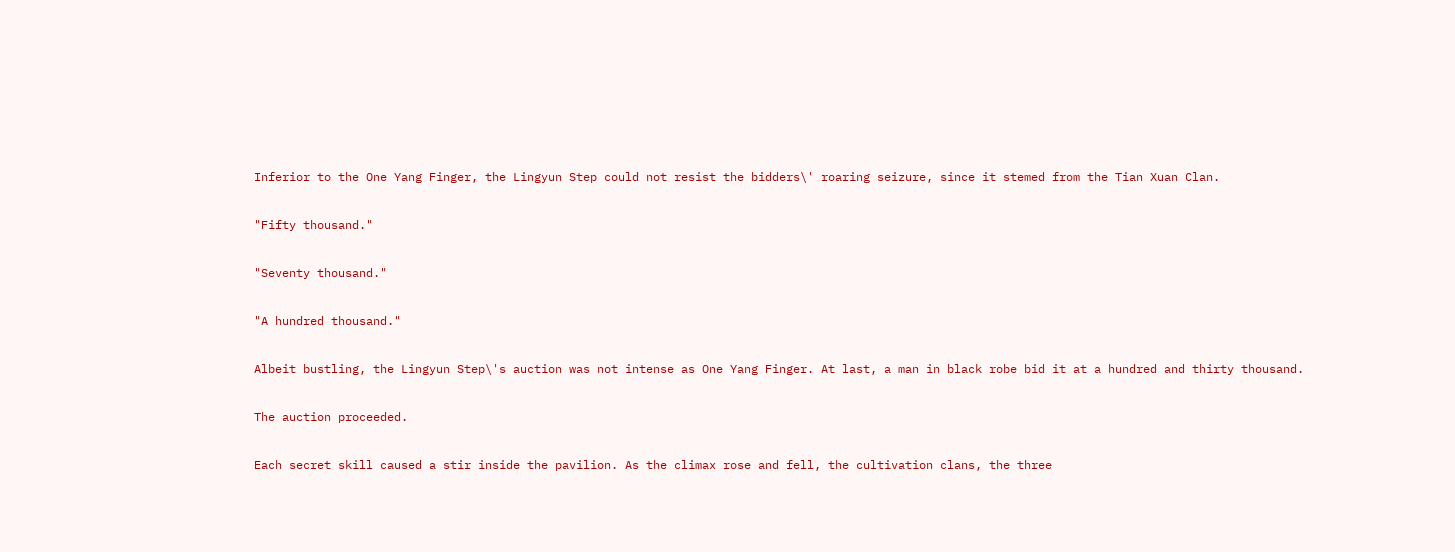Inferior to the One Yang Finger, the Lingyun Step could not resist the bidders\' roaring seizure, since it stemed from the Tian Xuan Clan.

"Fifty thousand."

"Seventy thousand."

"A hundred thousand."

Albeit bustling, the Lingyun Step\'s auction was not intense as One Yang Finger. At last, a man in black robe bid it at a hundred and thirty thousand.

The auction proceeded.

Each secret skill caused a stir inside the pavilion. As the climax rose and fell, the cultivation clans, the three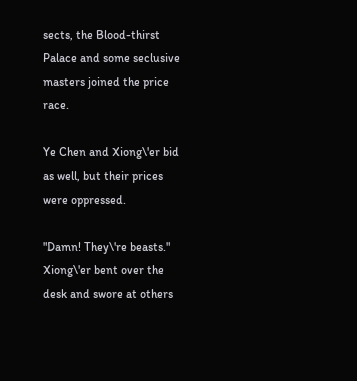sects, the Blood-thirst Palace and some seclusive masters joined the price race.

Ye Chen and Xiong\'er bid as well, but their prices were oppressed.

"Damn! They\'re beasts." Xiong\'er bent over the desk and swore at others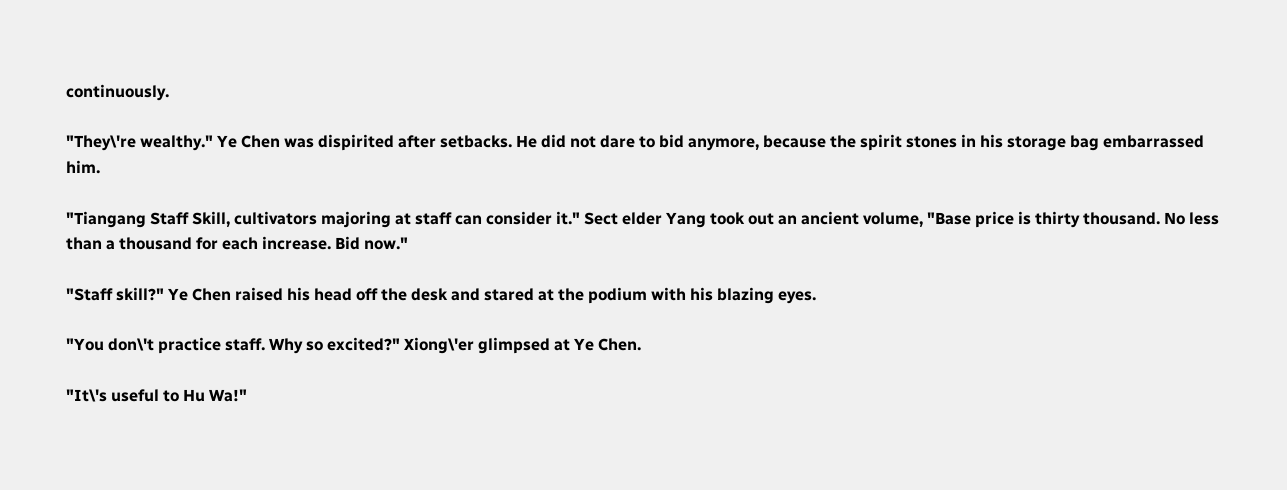continuously.

"They\'re wealthy." Ye Chen was dispirited after setbacks. He did not dare to bid anymore, because the spirit stones in his storage bag embarrassed him.

"Tiangang Staff Skill, cultivators majoring at staff can consider it." Sect elder Yang took out an ancient volume, "Base price is thirty thousand. No less than a thousand for each increase. Bid now."

"Staff skill?" Ye Chen raised his head off the desk and stared at the podium with his blazing eyes.

"You don\'t practice staff. Why so excited?" Xiong\'er glimpsed at Ye Chen.

"It\'s useful to Hu Wa!"